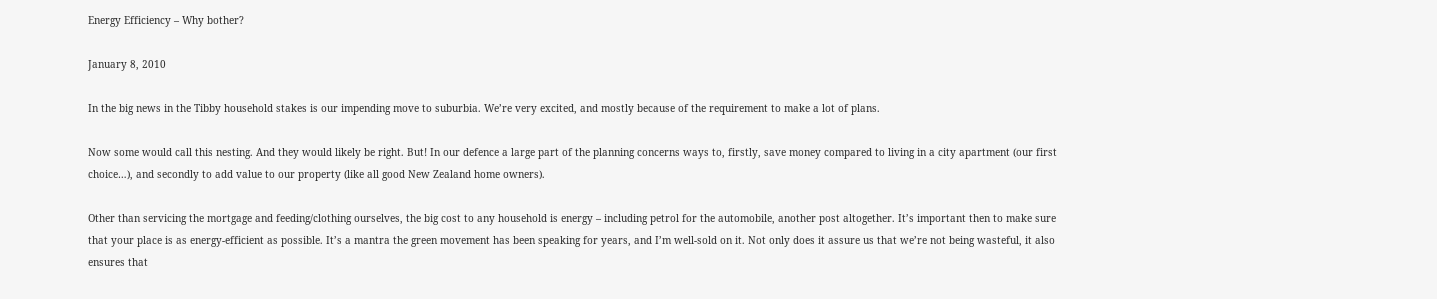Energy Efficiency – Why bother?

January 8, 2010

In the big news in the Tibby household stakes is our impending move to suburbia. We’re very excited, and mostly because of the requirement to make a lot of plans.

Now some would call this nesting. And they would likely be right. But! In our defence a large part of the planning concerns ways to, firstly, save money compared to living in a city apartment (our first choice…), and secondly to add value to our property (like all good New Zealand home owners).

Other than servicing the mortgage and feeding/clothing ourselves, the big cost to any household is energy – including petrol for the automobile, another post altogether. It’s important then to make sure that your place is as energy-efficient as possible. It’s a mantra the green movement has been speaking for years, and I’m well-sold on it. Not only does it assure us that we’re not being wasteful, it also ensures that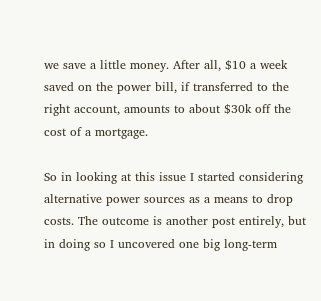we save a little money. After all, $10 a week saved on the power bill, if transferred to the right account, amounts to about $30k off the cost of a mortgage.

So in looking at this issue I started considering alternative power sources as a means to drop costs. The outcome is another post entirely, but in doing so I uncovered one big long-term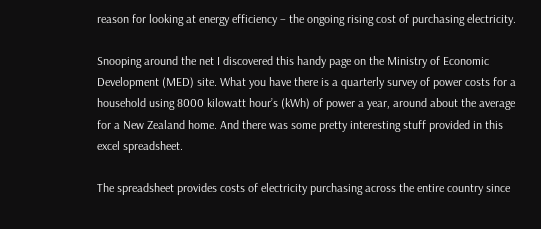reason for looking at energy efficiency – the ongoing rising cost of purchasing electricity.

Snooping around the net I discovered this handy page on the Ministry of Economic Development (MED) site. What you have there is a quarterly survey of power costs for a household using 8000 kilowatt hour’s (kWh) of power a year, around about the average for a New Zealand home. And there was some pretty interesting stuff provided in this excel spreadsheet.

The spreadsheet provides costs of electricity purchasing across the entire country since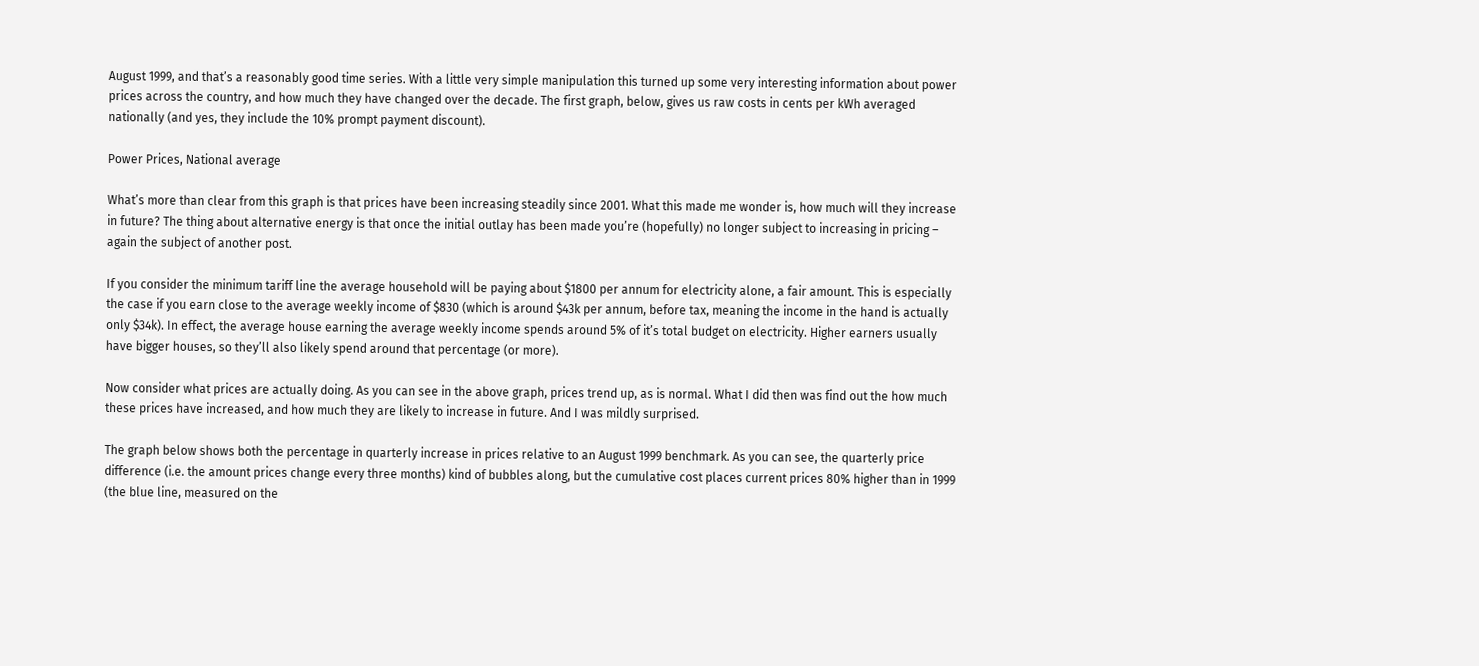August 1999, and that’s a reasonably good time series. With a little very simple manipulation this turned up some very interesting information about power prices across the country, and how much they have changed over the decade. The first graph, below, gives us raw costs in cents per kWh averaged nationally (and yes, they include the 10% prompt payment discount).

Power Prices, National average

What’s more than clear from this graph is that prices have been increasing steadily since 2001. What this made me wonder is, how much will they increase in future? The thing about alternative energy is that once the initial outlay has been made you’re (hopefully) no longer subject to increasing in pricing – again the subject of another post.

If you consider the minimum tariff line the average household will be paying about $1800 per annum for electricity alone, a fair amount. This is especially the case if you earn close to the average weekly income of $830 (which is around $43k per annum, before tax, meaning the income in the hand is actually only $34k). In effect, the average house earning the average weekly income spends around 5% of it’s total budget on electricity. Higher earners usually have bigger houses, so they’ll also likely spend around that percentage (or more).

Now consider what prices are actually doing. As you can see in the above graph, prices trend up, as is normal. What I did then was find out the how much these prices have increased, and how much they are likely to increase in future. And I was mildly surprised.

The graph below shows both the percentage in quarterly increase in prices relative to an August 1999 benchmark. As you can see, the quarterly price difference (i.e. the amount prices change every three months) kind of bubbles along, but the cumulative cost places current prices 80% higher than in 1999 (the blue line, measured on the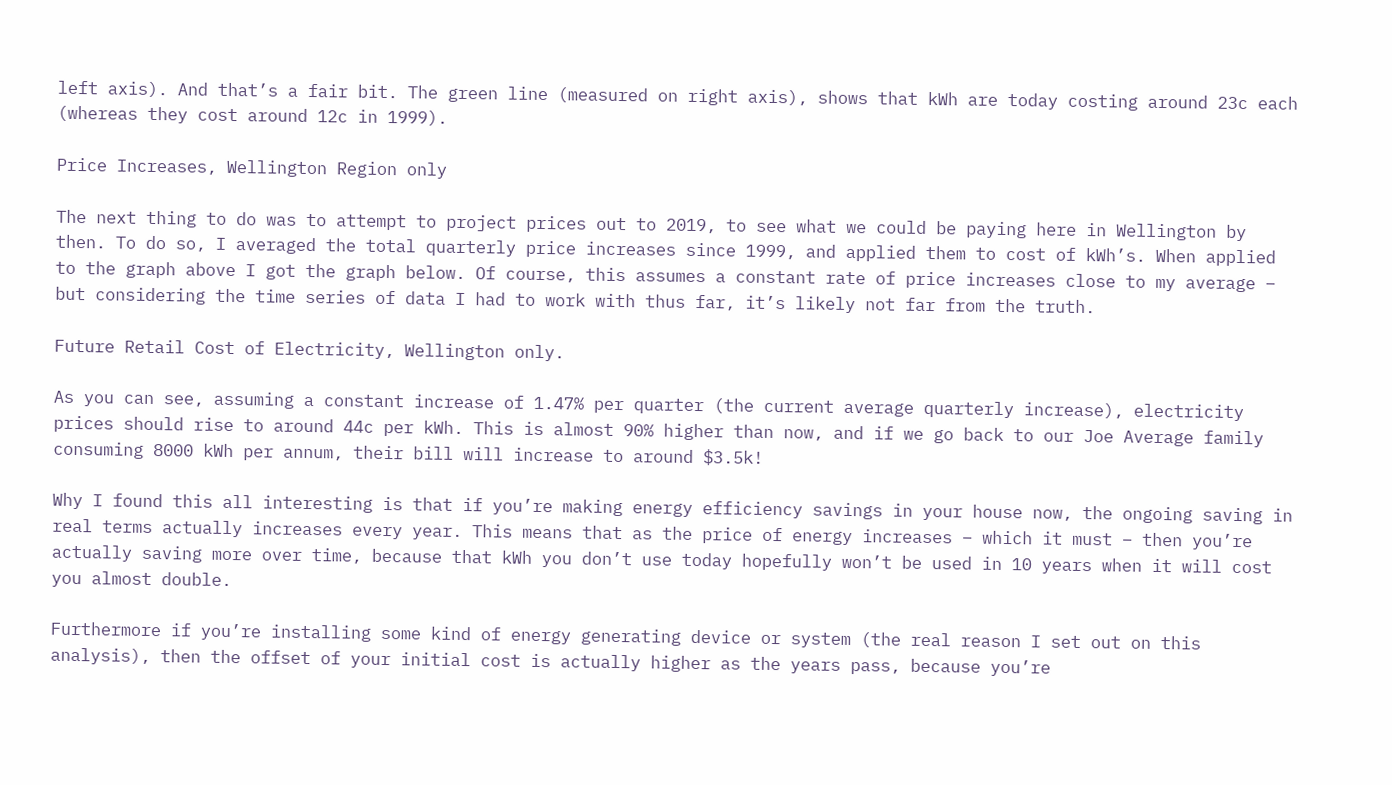left axis). And that’s a fair bit. The green line (measured on right axis), shows that kWh are today costing around 23c each (whereas they cost around 12c in 1999).

Price Increases, Wellington Region only

The next thing to do was to attempt to project prices out to 2019, to see what we could be paying here in Wellington by then. To do so, I averaged the total quarterly price increases since 1999, and applied them to cost of kWh’s. When applied to the graph above I got the graph below. Of course, this assumes a constant rate of price increases close to my average – but considering the time series of data I had to work with thus far, it’s likely not far from the truth.

Future Retail Cost of Electricity, Wellington only.

As you can see, assuming a constant increase of 1.47% per quarter (the current average quarterly increase), electricity prices should rise to around 44c per kWh. This is almost 90% higher than now, and if we go back to our Joe Average family consuming 8000 kWh per annum, their bill will increase to around $3.5k!

Why I found this all interesting is that if you’re making energy efficiency savings in your house now, the ongoing saving in real terms actually increases every year. This means that as the price of energy increases – which it must – then you’re actually saving more over time, because that kWh you don’t use today hopefully won’t be used in 10 years when it will cost you almost double.

Furthermore if you’re installing some kind of energy generating device or system (the real reason I set out on this analysis), then the offset of your initial cost is actually higher as the years pass, because you’re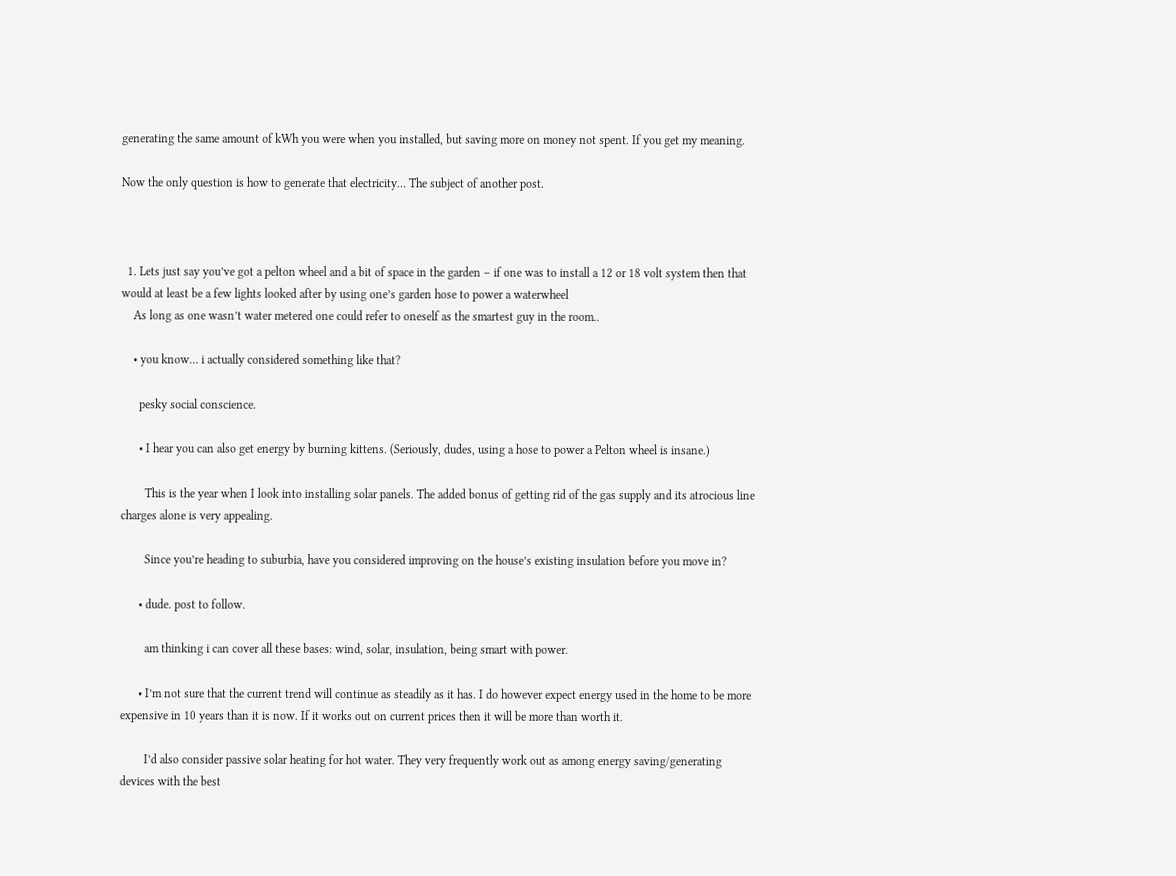generating the same amount of kWh you were when you installed, but saving more on money not spent. If you get my meaning.

Now the only question is how to generate that electricity… The subject of another post.



  1. Lets just say you’ve got a pelton wheel and a bit of space in the garden – if one was to install a 12 or 18 volt system then that would at least be a few lights looked after by using one’s garden hose to power a waterwheel
    As long as one wasn’t water metered one could refer to oneself as the smartest guy in the room..

    • you know… i actually considered something like that?

      pesky social conscience.

      • I hear you can also get energy by burning kittens. (Seriously, dudes, using a hose to power a Pelton wheel is insane.)

        This is the year when I look into installing solar panels. The added bonus of getting rid of the gas supply and its atrocious line charges alone is very appealing.

        Since you’re heading to suburbia, have you considered improving on the house’s existing insulation before you move in?

      • dude. post to follow.

        am thinking i can cover all these bases: wind, solar, insulation, being smart with power.

      • I’m not sure that the current trend will continue as steadily as it has. I do however expect energy used in the home to be more expensive in 10 years than it is now. If it works out on current prices then it will be more than worth it.

        I’d also consider passive solar heating for hot water. They very frequently work out as among energy saving/generating devices with the best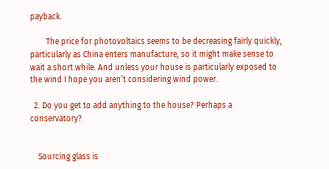payback.

        The price for photovoltaics seems to be decreasing fairly quickly, particularly as China enters manufacture, so it might make sense to wait a short while. And unless your house is particularly exposed to the wind I hope you aren’t considering wind power.

  2. Do you get to add anything to the house? Perhaps a conservatory?


    Sourcing glass is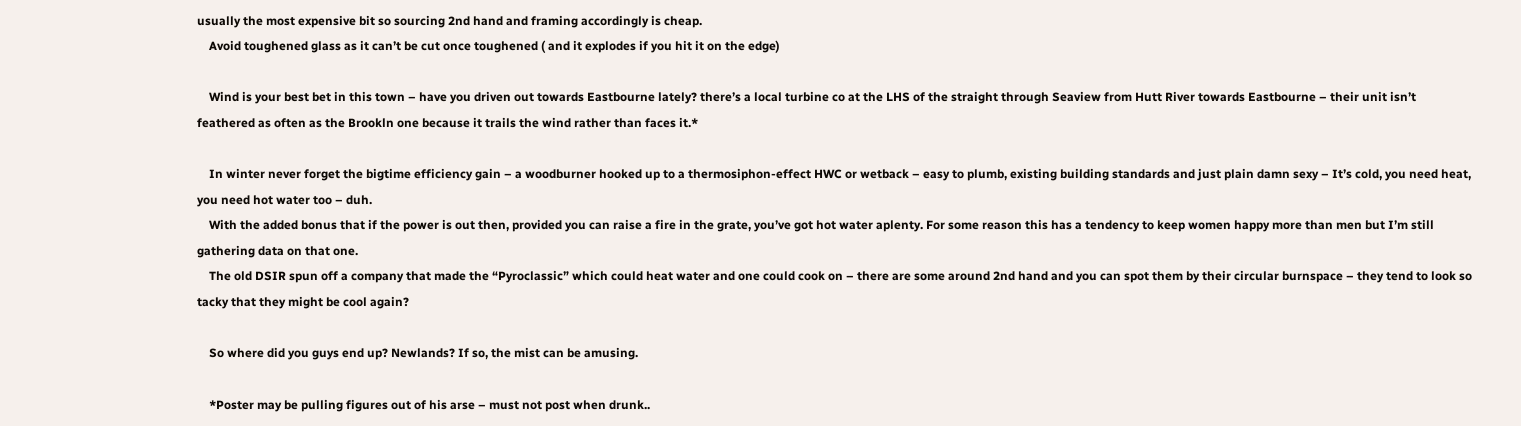usually the most expensive bit so sourcing 2nd hand and framing accordingly is cheap.
    Avoid toughened glass as it can’t be cut once toughened ( and it explodes if you hit it on the edge)

    Wind is your best bet in this town – have you driven out towards Eastbourne lately? there’s a local turbine co at the LHS of the straight through Seaview from Hutt River towards Eastbourne – their unit isn’t feathered as often as the Brookln one because it trails the wind rather than faces it.*

    In winter never forget the bigtime efficiency gain – a woodburner hooked up to a thermosiphon-effect HWC or wetback – easy to plumb, existing building standards and just plain damn sexy – It’s cold, you need heat, you need hot water too – duh.
    With the added bonus that if the power is out then, provided you can raise a fire in the grate, you’ve got hot water aplenty. For some reason this has a tendency to keep women happy more than men but I’m still gathering data on that one.
    The old DSIR spun off a company that made the “Pyroclassic” which could heat water and one could cook on – there are some around 2nd hand and you can spot them by their circular burnspace – they tend to look so tacky that they might be cool again?

    So where did you guys end up? Newlands? If so, the mist can be amusing.

    *Poster may be pulling figures out of his arse – must not post when drunk..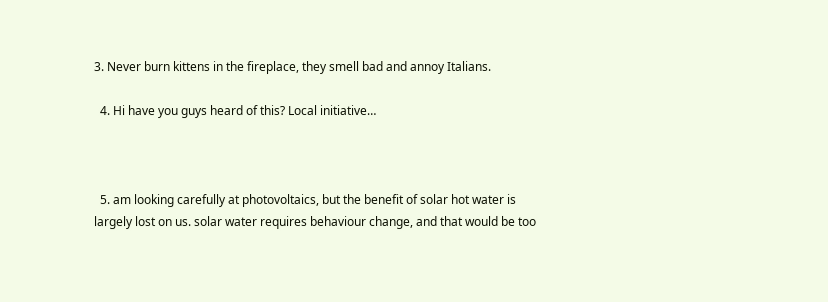3. Never burn kittens in the fireplace, they smell bad and annoy Italians.

  4. Hi have you guys heard of this? Local initiative…



  5. am looking carefully at photovoltaics, but the benefit of solar hot water is largely lost on us. solar water requires behaviour change, and that would be too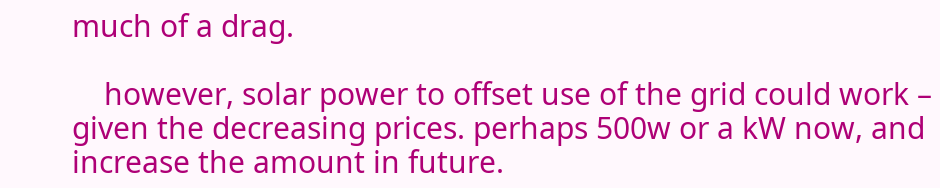much of a drag.

    however, solar power to offset use of the grid could work – given the decreasing prices. perhaps 500w or a kW now, and increase the amount in future.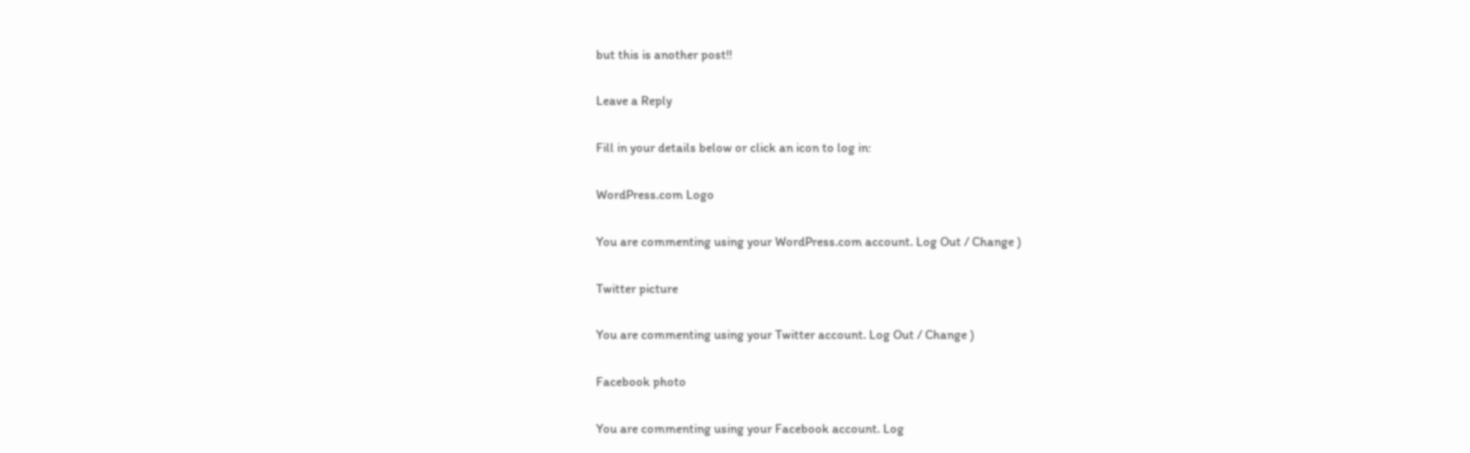but this is another post!!

Leave a Reply

Fill in your details below or click an icon to log in:

WordPress.com Logo

You are commenting using your WordPress.com account. Log Out / Change )

Twitter picture

You are commenting using your Twitter account. Log Out / Change )

Facebook photo

You are commenting using your Facebook account. Log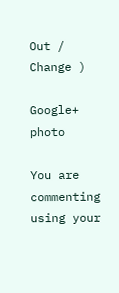Out / Change )

Google+ photo

You are commenting using your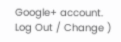Google+ account. Log Out / Change )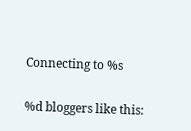Connecting to %s

%d bloggers like this: